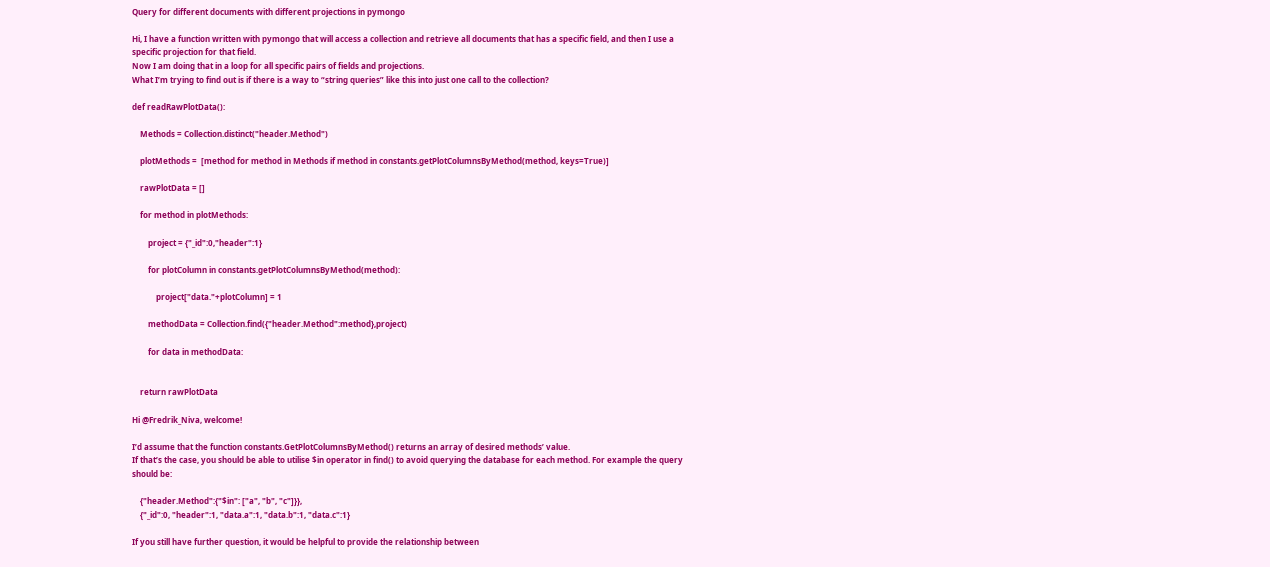Query for different documents with different projections in pymongo

Hi, I have a function written with pymongo that will access a collection and retrieve all documents that has a specific field, and then I use a specific projection for that field.
Now I am doing that in a loop for all specific pairs of fields and projections.
What I’m trying to find out is if there is a way to “string queries” like this into just one call to the collection?

def readRawPlotData():

    Methods = Collection.distinct("header.Method")

    plotMethods =  [method for method in Methods if method in constants.getPlotColumnsByMethod(method, keys=True)]

    rawPlotData = []

    for method in plotMethods:

        project = {"_id":0,"header":1}

        for plotColumn in constants.getPlotColumnsByMethod(method):

            project["data."+plotColumn] = 1

        methodData = Collection.find({"header.Method":method},project)

        for data in methodData:


    return rawPlotData

Hi @Fredrik_Niva, welcome!

I’d assume that the function constants.GetPlotColumnsByMethod() returns an array of desired methods’ value.
If that’s the case, you should be able to utilise $in operator in find() to avoid querying the database for each method. For example the query should be:

    {"header.Method":{"$in": ["a", "b", "c"]}},
    {"_id":0, "header":1, "data.a":1, "data.b":1, "data.c":1}

If you still have further question, it would be helpful to provide the relationship between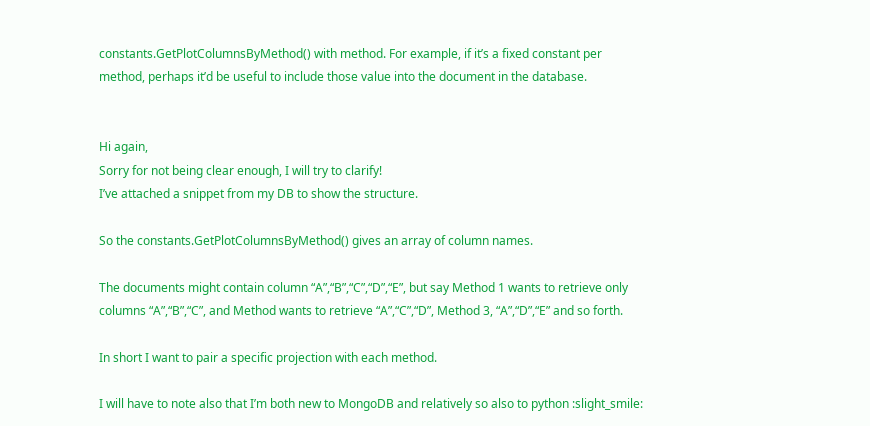constants.GetPlotColumnsByMethod() with method. For example, if it’s a fixed constant per method, perhaps it’d be useful to include those value into the document in the database.


Hi again,
Sorry for not being clear enough, I will try to clarify!
I’ve attached a snippet from my DB to show the structure.

So the constants.GetPlotColumnsByMethod() gives an array of column names.

The documents might contain column “A”,“B”,“C”,“D”,“E”, but say Method 1 wants to retrieve only columns “A”,“B”,“C”, and Method wants to retrieve “A”,“C”,“D”, Method 3, “A”,“D”,“E” and so forth.

In short I want to pair a specific projection with each method.

I will have to note also that I’m both new to MongoDB and relatively so also to python :slight_smile: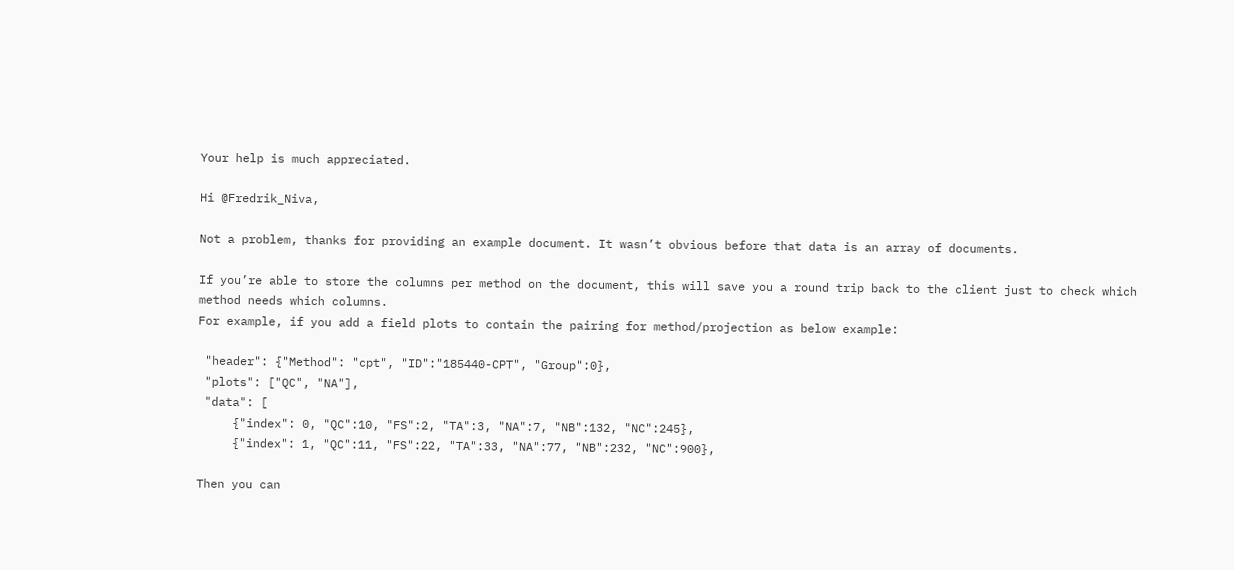Your help is much appreciated.

Hi @Fredrik_Niva,

Not a problem, thanks for providing an example document. It wasn’t obvious before that data is an array of documents.

If you’re able to store the columns per method on the document, this will save you a round trip back to the client just to check which method needs which columns.
For example, if you add a field plots to contain the pairing for method/projection as below example:

 "header": {"Method": "cpt", "ID":"185440-CPT", "Group":0},
 "plots": ["QC", "NA"],
 "data": [
     {"index": 0, "QC":10, "FS":2, "TA":3, "NA":7, "NB":132, "NC":245},
     {"index": 1, "QC":11, "FS":22, "TA":33, "NA":77, "NB":232, "NC":900},

Then you can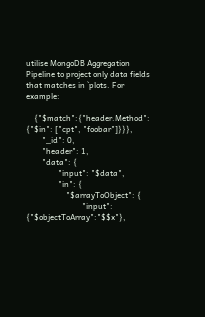utilise MongoDB Aggregation Pipeline to project only data fields that matches in `plots. For example:

    {"$match":{"header.Method": {"$in": ["cpt", "foobar"]}}},
        "_id": 0,
        "header": 1,
        "data": {
                "input": "$data",
                "in": {
                    "$arrayToObject": {
                            "input": {"$objectToArray":"$$x"},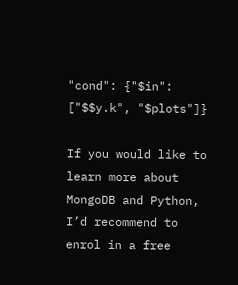"cond": {"$in": ["$$y.k", "$plots"]}

If you would like to learn more about MongoDB and Python, I’d recommend to enrol in a free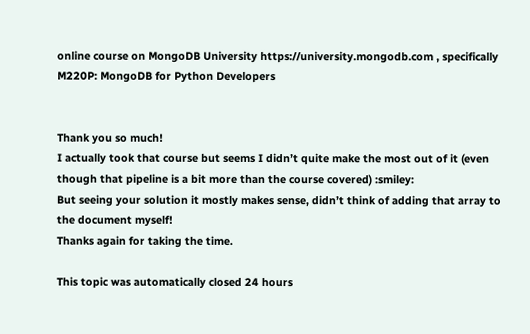online course on MongoDB University https://university.mongodb.com , specifically M220P: MongoDB for Python Developers


Thank you so much!
I actually took that course but seems I didn’t quite make the most out of it (even though that pipeline is a bit more than the course covered) :smiley:
But seeing your solution it mostly makes sense, didn’t think of adding that array to the document myself!
Thanks again for taking the time.

This topic was automatically closed 24 hours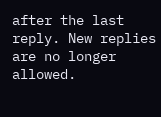after the last reply. New replies are no longer allowed.